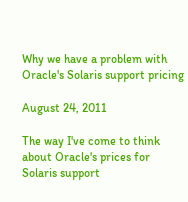Why we have a problem with Oracle's Solaris support pricing

August 24, 2011

The way I've come to think about Oracle's prices for Solaris support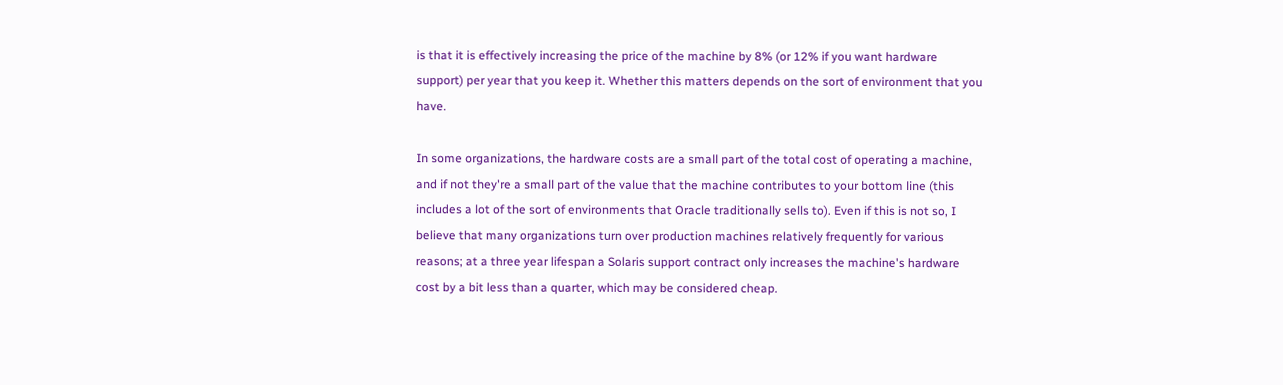is that it is effectively increasing the price of the machine by 8% (or 12% if you want hardware support) per year that you keep it. Whether this matters depends on the sort of environment that you have.

In some organizations, the hardware costs are a small part of the total cost of operating a machine, and if not they're a small part of the value that the machine contributes to your bottom line (this includes a lot of the sort of environments that Oracle traditionally sells to). Even if this is not so, I believe that many organizations turn over production machines relatively frequently for various reasons; at a three year lifespan a Solaris support contract only increases the machine's hardware cost by a bit less than a quarter, which may be considered cheap.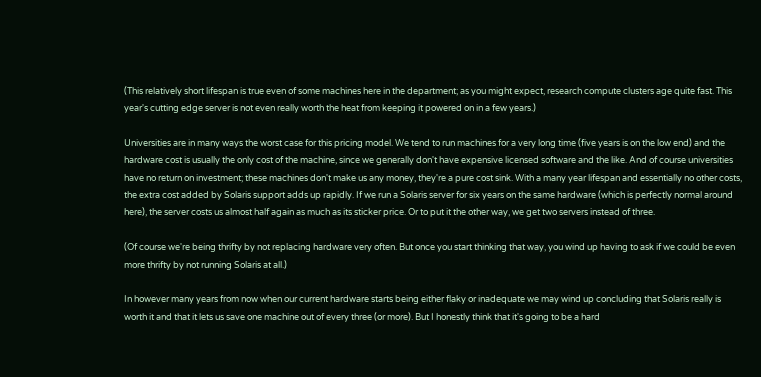(This relatively short lifespan is true even of some machines here in the department; as you might expect, research compute clusters age quite fast. This year's cutting edge server is not even really worth the heat from keeping it powered on in a few years.)

Universities are in many ways the worst case for this pricing model. We tend to run machines for a very long time (five years is on the low end) and the hardware cost is usually the only cost of the machine, since we generally don't have expensive licensed software and the like. And of course universities have no return on investment; these machines don't make us any money, they're a pure cost sink. With a many year lifespan and essentially no other costs, the extra cost added by Solaris support adds up rapidly. If we run a Solaris server for six years on the same hardware (which is perfectly normal around here), the server costs us almost half again as much as its sticker price. Or to put it the other way, we get two servers instead of three.

(Of course we're being thrifty by not replacing hardware very often. But once you start thinking that way, you wind up having to ask if we could be even more thrifty by not running Solaris at all.)

In however many years from now when our current hardware starts being either flaky or inadequate we may wind up concluding that Solaris really is worth it and that it lets us save one machine out of every three (or more). But I honestly think that it's going to be a hard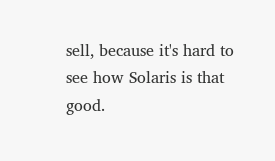sell, because it's hard to see how Solaris is that good.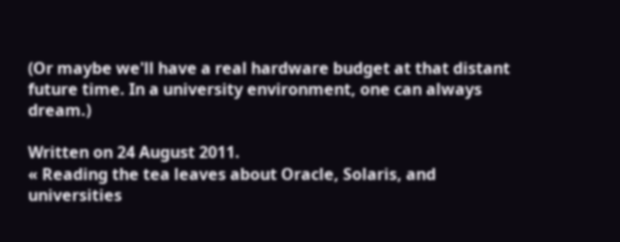(Or maybe we'll have a real hardware budget at that distant future time. In a university environment, one can always dream.)

Written on 24 August 2011.
« Reading the tea leaves about Oracle, Solaris, and universities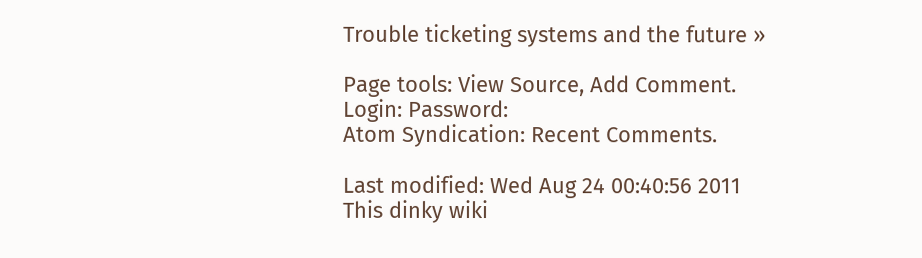Trouble ticketing systems and the future »

Page tools: View Source, Add Comment.
Login: Password:
Atom Syndication: Recent Comments.

Last modified: Wed Aug 24 00:40:56 2011
This dinky wiki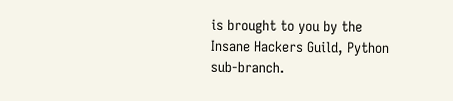is brought to you by the Insane Hackers Guild, Python sub-branch.